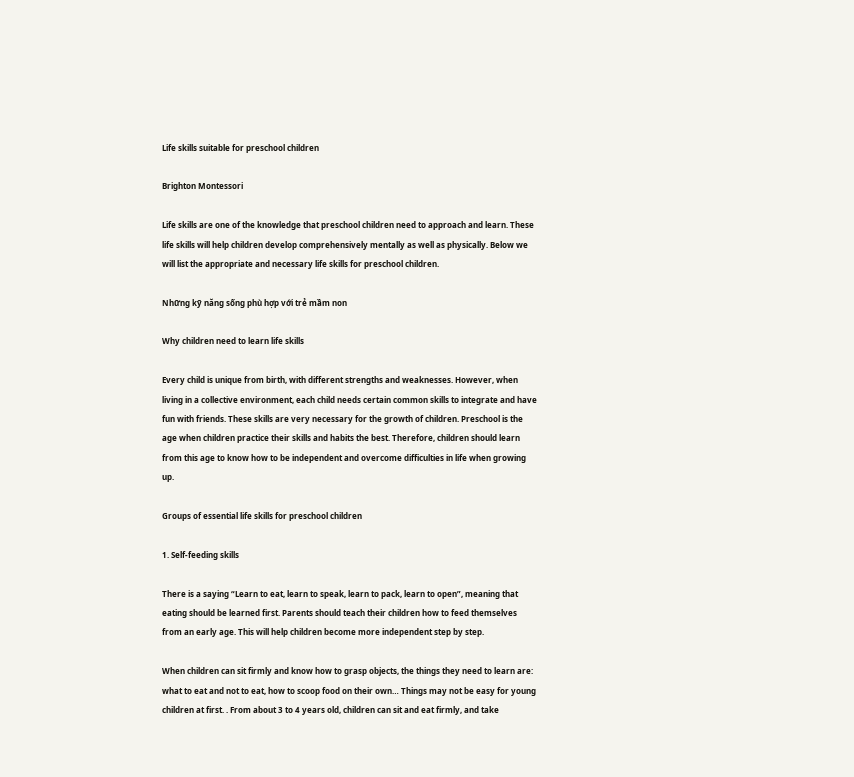Life skills suitable for preschool children

Brighton Montessori

Life skills are one of the knowledge that preschool children need to approach and learn. These life skills will help children develop comprehensively mentally as well as physically. Below we will list the appropriate and necessary life skills for preschool children.

Những kỹ năng sống phù hợp với trẻ mầm non

Why children need to learn life skills

Every child is unique from birth, with different strengths and weaknesses. However, when living in a collective environment, each child needs certain common skills to integrate and have fun with friends. These skills are very necessary for the growth of children. Preschool is the age when children practice their skills and habits the best. Therefore, children should learn from this age to know how to be independent and overcome difficulties in life when growing up.

Groups of essential life skills for preschool children

1. Self-feeding skills

There is a saying “Learn to eat, learn to speak, learn to pack, learn to open”, meaning that eating should be learned first. Parents should teach their children how to feed themselves from an early age. This will help children become more independent step by step.

When children can sit firmly and know how to grasp objects, the things they need to learn are: what to eat and not to eat, how to scoop food on their own… Things may not be easy for young children at first. . From about 3 to 4 years old, children can sit and eat firmly, and take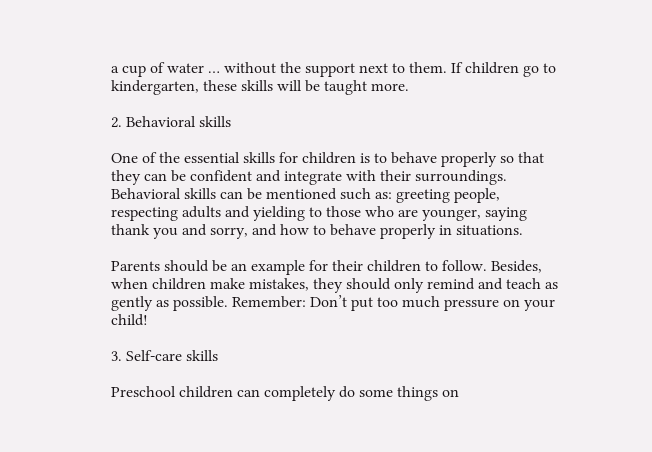a cup of water … without the support next to them. If children go to kindergarten, these skills will be taught more.

2. Behavioral skills

One of the essential skills for children is to behave properly so that they can be confident and integrate with their surroundings. Behavioral skills can be mentioned such as: greeting people, respecting adults and yielding to those who are younger, saying thank you and sorry, and how to behave properly in situations.

Parents should be an example for their children to follow. Besides, when children make mistakes, they should only remind and teach as gently as possible. Remember: Don’t put too much pressure on your child!

3. Self-care skills

Preschool children can completely do some things on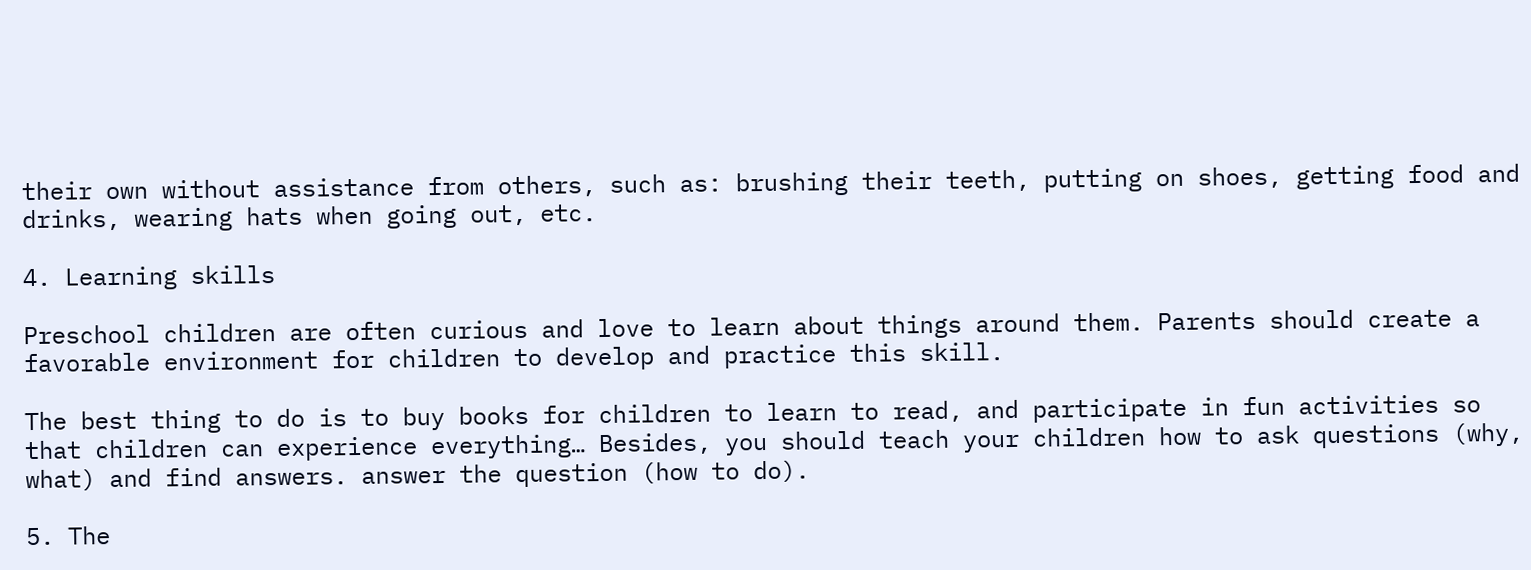their own without assistance from others, such as: brushing their teeth, putting on shoes, getting food and drinks, wearing hats when going out, etc.

4. Learning skills

Preschool children are often curious and love to learn about things around them. Parents should create a favorable environment for children to develop and practice this skill.

The best thing to do is to buy books for children to learn to read, and participate in fun activities so that children can experience everything… Besides, you should teach your children how to ask questions (why, what) and find answers. answer the question (how to do).

5. The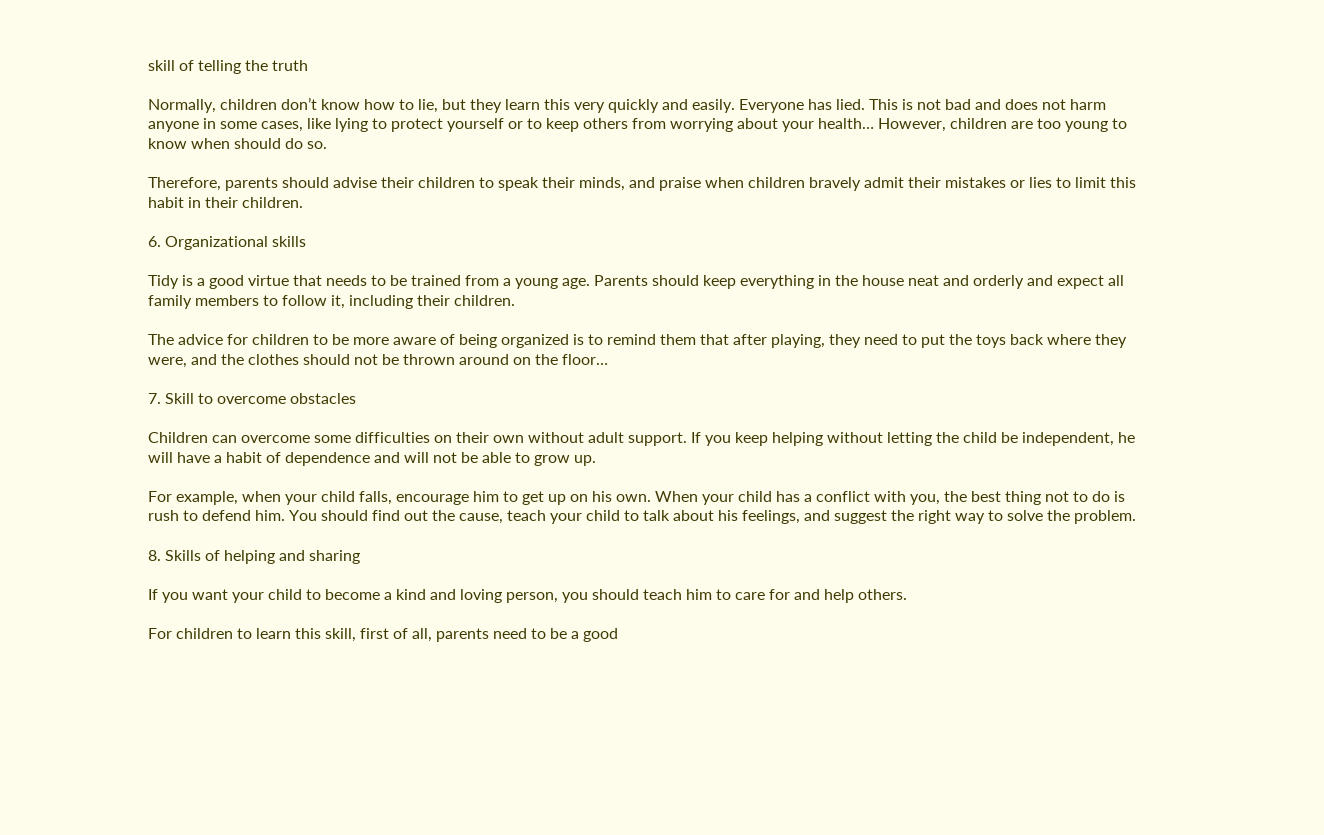skill of telling the truth

Normally, children don’t know how to lie, but they learn this very quickly and easily. Everyone has lied. This is not bad and does not harm anyone in some cases, like lying to protect yourself or to keep others from worrying about your health… However, children are too young to know when should do so.

Therefore, parents should advise their children to speak their minds, and praise when children bravely admit their mistakes or lies to limit this habit in their children.

6. Organizational skills

Tidy is a good virtue that needs to be trained from a young age. Parents should keep everything in the house neat and orderly and expect all family members to follow it, including their children.

The advice for children to be more aware of being organized is to remind them that after playing, they need to put the toys back where they were, and the clothes should not be thrown around on the floor…

7. Skill to overcome obstacles

Children can overcome some difficulties on their own without adult support. If you keep helping without letting the child be independent, he will have a habit of dependence and will not be able to grow up.

For example, when your child falls, encourage him to get up on his own. When your child has a conflict with you, the best thing not to do is rush to defend him. You should find out the cause, teach your child to talk about his feelings, and suggest the right way to solve the problem.

8. Skills of helping and sharing

If you want your child to become a kind and loving person, you should teach him to care for and help others.

For children to learn this skill, first of all, parents need to be a good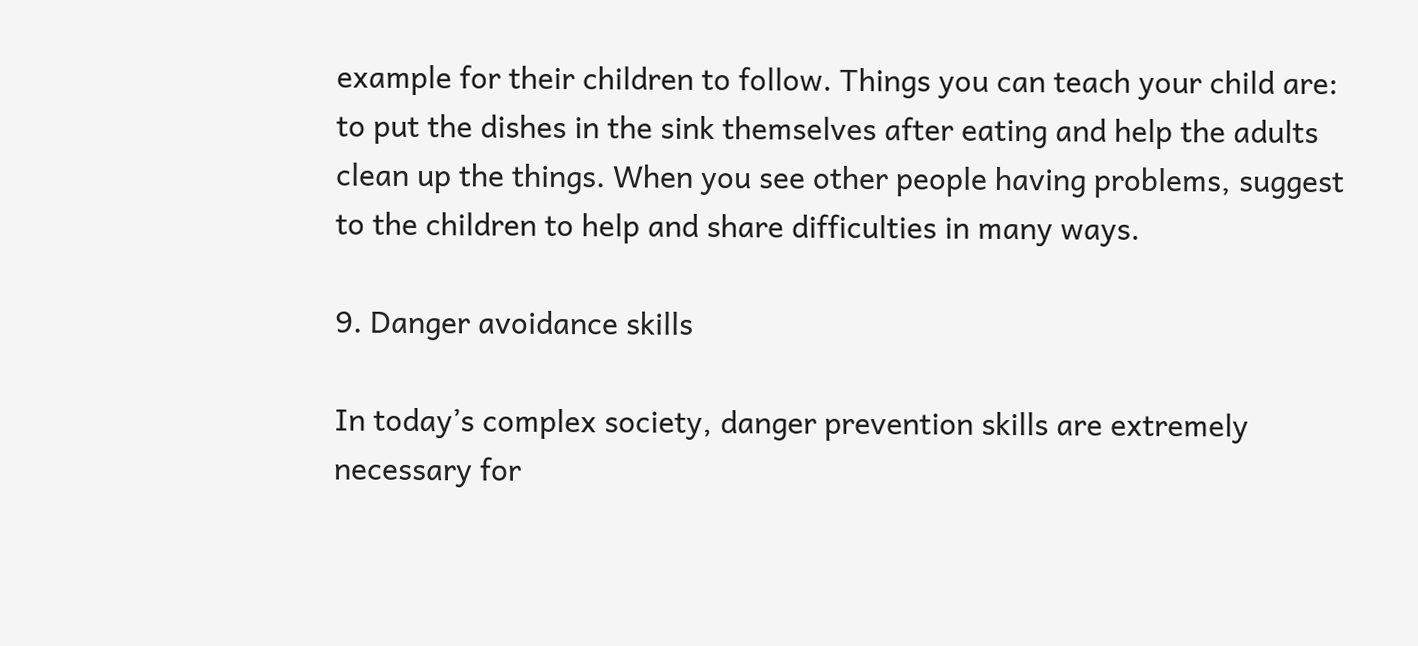example for their children to follow. Things you can teach your child are: to put the dishes in the sink themselves after eating and help the adults clean up the things. When you see other people having problems, suggest to the children to help and share difficulties in many ways.

9. Danger avoidance skills

In today’s complex society, danger prevention skills are extremely necessary for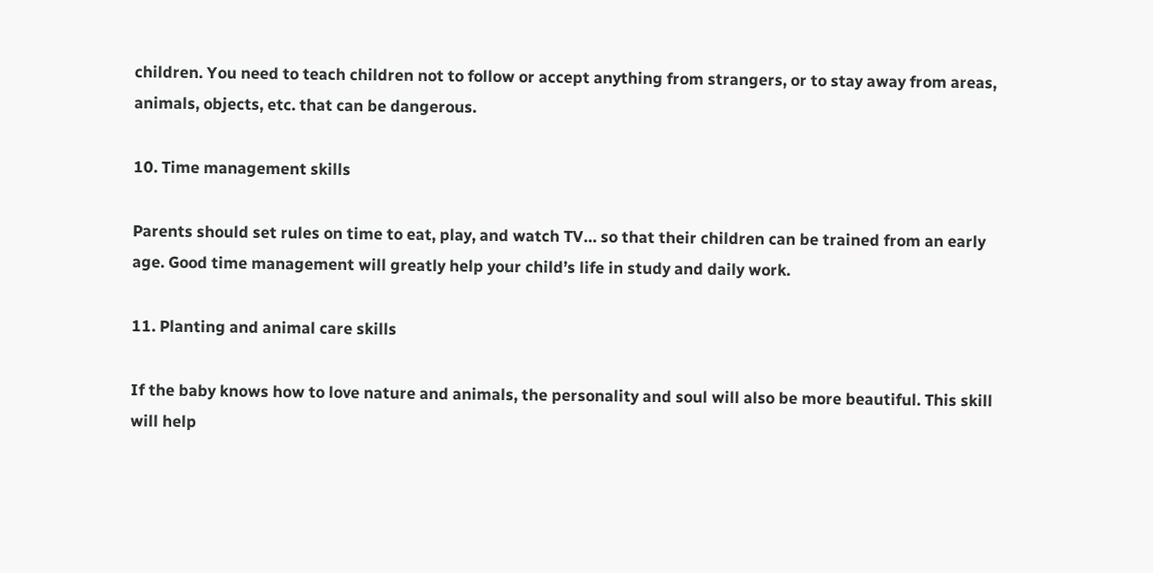children. You need to teach children not to follow or accept anything from strangers, or to stay away from areas, animals, objects, etc. that can be dangerous.

10. Time management skills

Parents should set rules on time to eat, play, and watch TV… so that their children can be trained from an early age. Good time management will greatly help your child’s life in study and daily work.

11. Planting and animal care skills

If the baby knows how to love nature and animals, the personality and soul will also be more beautiful. This skill will help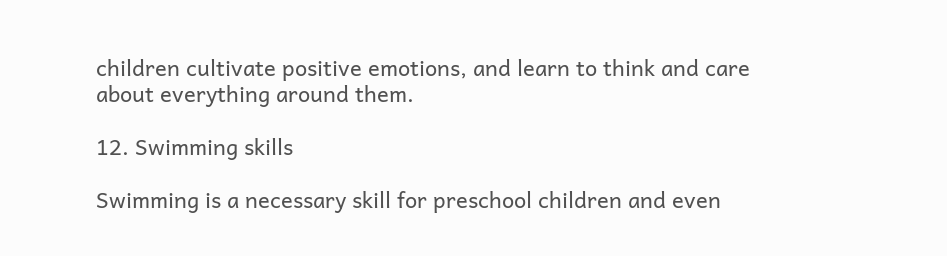children cultivate positive emotions, and learn to think and care about everything around them.

12. Swimming skills

Swimming is a necessary skill for preschool children and even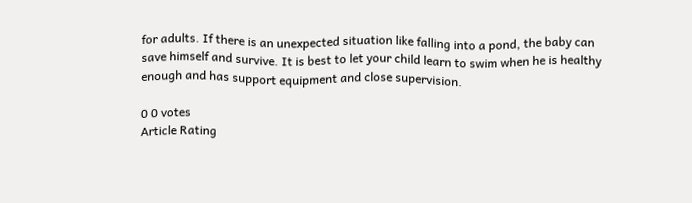for adults. If there is an unexpected situation like falling into a pond, the baby can save himself and survive. It is best to let your child learn to swim when he is healthy enough and has support equipment and close supervision.

0 0 votes
Article Rating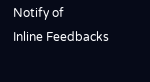Notify of
Inline Feedbacks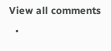View all comments
  •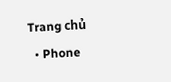Trang chủ
  • Phone